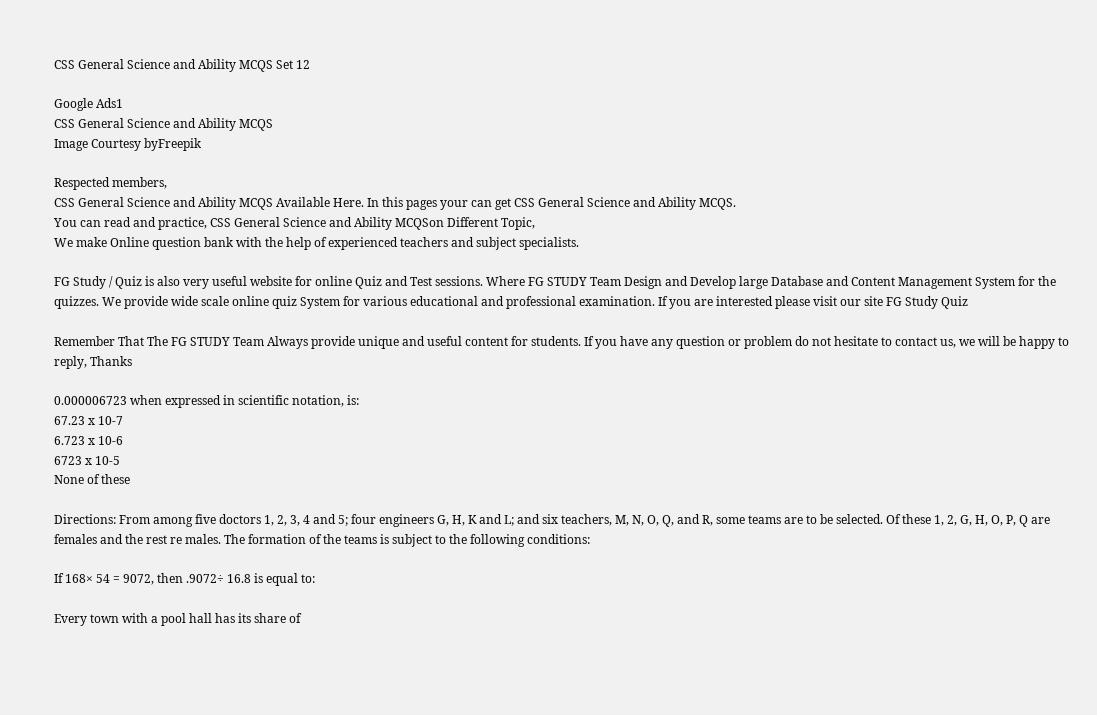CSS General Science and Ability MCQS Set 12

Google Ads1
CSS General Science and Ability MCQS
Image Courtesy byFreepik

Respected members,
CSS General Science and Ability MCQS Available Here. In this pages your can get CSS General Science and Ability MCQS.
You can read and practice, CSS General Science and Ability MCQSon Different Topic,
We make Online question bank with the help of experienced teachers and subject specialists.

FG Study / Quiz is also very useful website for online Quiz and Test sessions. Where FG STUDY Team Design and Develop large Database and Content Management System for the quizzes. We provide wide scale online quiz System for various educational and professional examination. If you are interested please visit our site FG Study Quiz

Remember That The FG STUDY Team Always provide unique and useful content for students. If you have any question or problem do not hesitate to contact us, we will be happy to reply, Thanks

0.000006723 when expressed in scientific notation, is:
67.23 x 10-7
6.723 x 10-6
6723 x 10-5
None of these

Directions: From among five doctors 1, 2, 3, 4 and 5; four engineers G, H, K and L; and six teachers, M, N, O, Q, and R, some teams are to be selected. Of these 1, 2, G, H, O, P, Q are females and the rest re males. The formation of the teams is subject to the following conditions:

If 168× 54 = 9072, then .9072÷ 16.8 is equal to:

Every town with a pool hall has its share of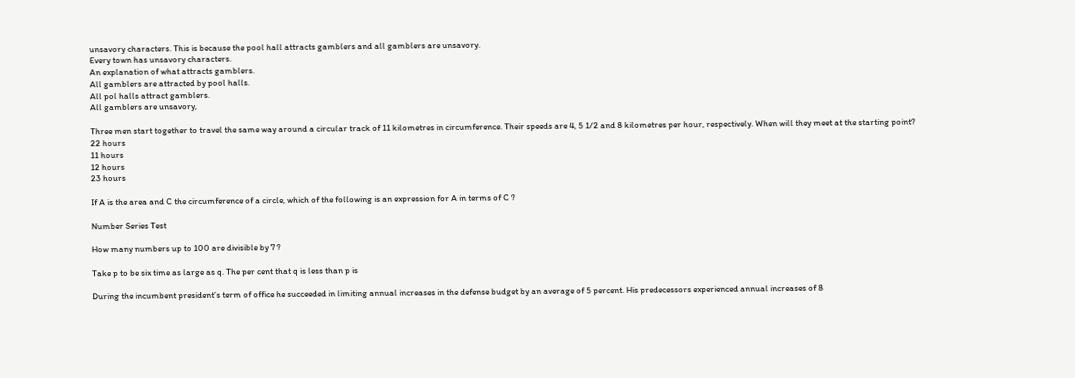unsavory characters. This is because the pool hall attracts gamblers and all gamblers are unsavory.
Every town has unsavory characters.
An explanation of what attracts gamblers.
All gamblers are attracted by pool halls.
All pol halls attract gamblers.
All gamblers are unsavory,

Three men start together to travel the same way around a circular track of 11 kilometres in circumference. Their speeds are 4, 5 1/2 and 8 kilometres per hour, respectively. When will they meet at the starting point?
22 hours
11 hours
12 hours
23 hours

If A is the area and C the circumference of a circle, which of the following is an expression for A in terms of C ?

Number Series Test

How many numbers up to 100 are divisible by 7 ?

Take p to be six time as large as q. The per cent that q is less than p is

During the incumbent president’s term of office he succeeded in limiting annual increases in the defense budget by an average of 5 percent. His predecessors experienced annual increases of 8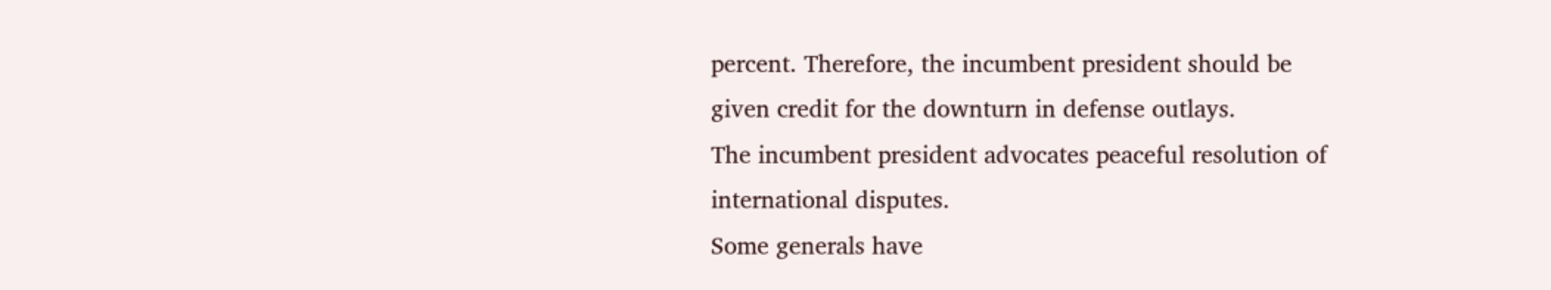percent. Therefore, the incumbent president should be given credit for the downturn in defense outlays.
The incumbent president advocates peaceful resolution of international disputes.
Some generals have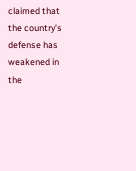claimed that the country’s defense has weakened in the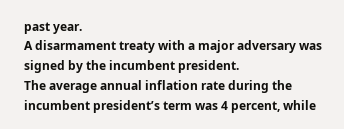past year.
A disarmament treaty with a major adversary was signed by the incumbent president.
The average annual inflation rate during the incumbent president’s term was 4 percent, while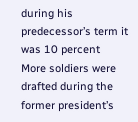during his predecessor’s term it was 10 percent
More soldiers were drafted during the former president’s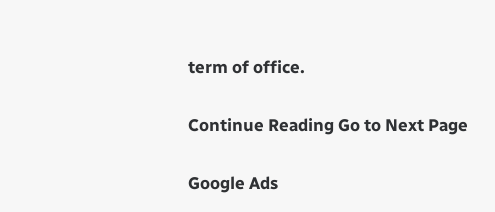term of office.

Continue Reading Go to Next Page

Google Ads